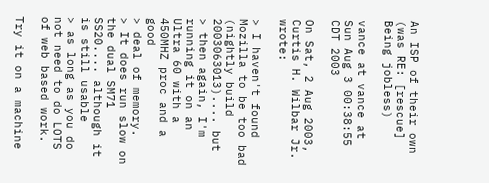An ISP of their own (was RE: [rescue] Being jobless)

vance at vance at
Sun Aug 3 00:38:55 CDT 2003

On Sat, 2 Aug 2003, Curtis H. Wilbar Jr. wrote:

> I haven't found Mozilla to be too bad (nightly build 2003063013).... but
> then again, I'm running it on an Ultra 60 with a 450MHZ proc and a good
> deal of memory.
> It does run slow on the dual SM71 SS20.... although it is still usable
> as long as you do not need to do LOTS of web based work.

Try it on a machine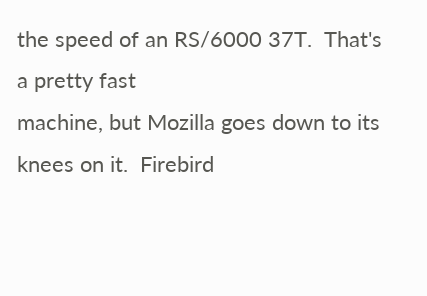the speed of an RS/6000 37T.  That's a pretty fast
machine, but Mozilla goes down to its knees on it.  Firebird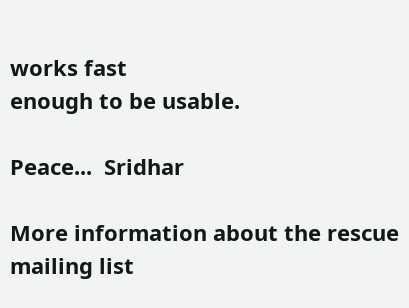works fast
enough to be usable.

Peace...  Sridhar

More information about the rescue mailing list